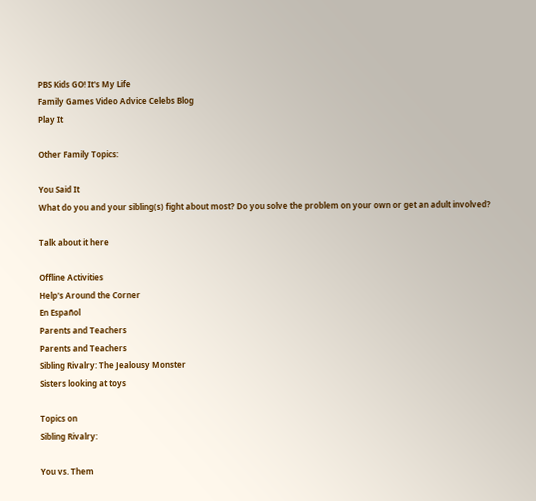PBS Kids GO! It's My Life
Family Games Video Advice Celebs Blog
Play It

Other Family Topics:

You Said It
What do you and your sibling(s) fight about most? Do you solve the problem on your own or get an adult involved?

Talk about it here

Offline Activities
Help's Around the Corner
En Español
Parents and Teachers
Parents and Teachers
Sibling Rivalry: The Jealousy Monster
Sisters looking at toys

Topics on
Sibling Rivalry:

You vs. Them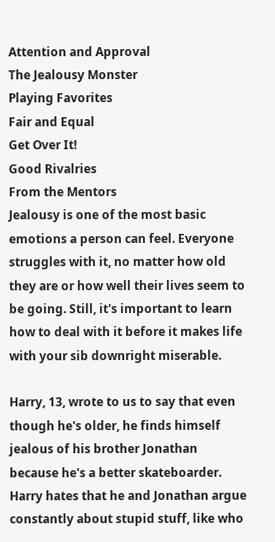Attention and Approval
The Jealousy Monster
Playing Favorites
Fair and Equal
Get Over It!
Good Rivalries
From the Mentors
Jealousy is one of the most basic emotions a person can feel. Everyone struggles with it, no matter how old they are or how well their lives seem to be going. Still, it's important to learn how to deal with it before it makes life with your sib downright miserable.

Harry, 13, wrote to us to say that even though he's older, he finds himself jealous of his brother Jonathan because he's a better skateboarder. Harry hates that he and Jonathan argue constantly about stupid stuff, like who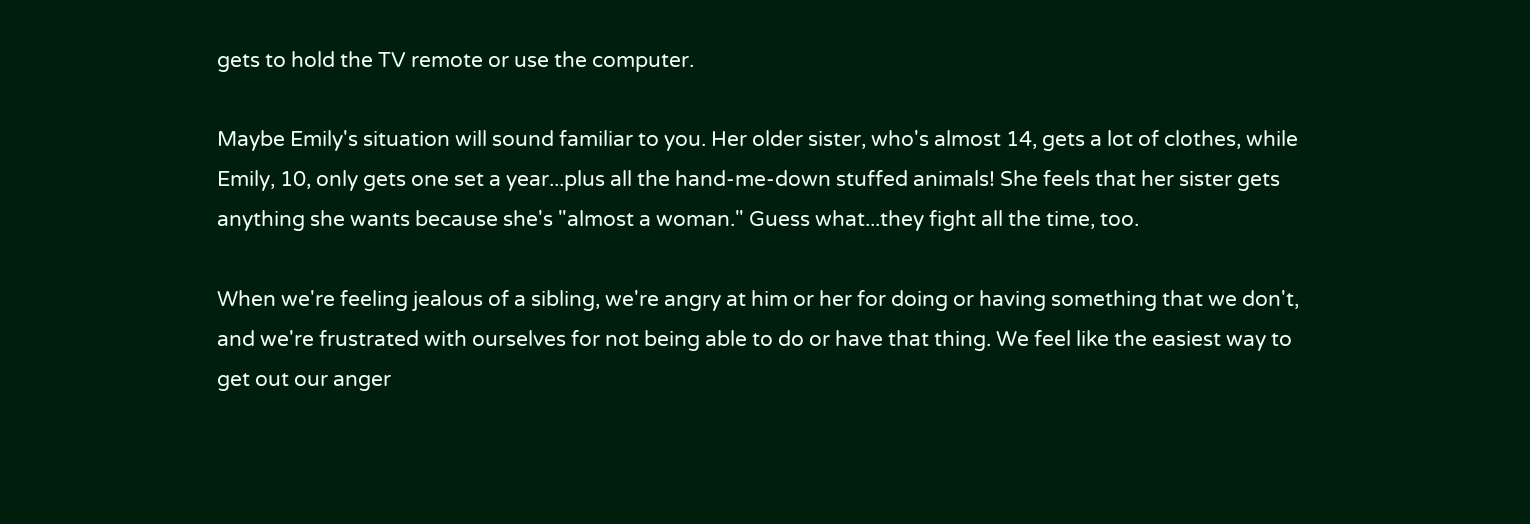gets to hold the TV remote or use the computer.

Maybe Emily's situation will sound familiar to you. Her older sister, who's almost 14, gets a lot of clothes, while Emily, 10, only gets one set a year...plus all the hand-me-down stuffed animals! She feels that her sister gets anything she wants because she's "almost a woman." Guess what...they fight all the time, too.

When we're feeling jealous of a sibling, we're angry at him or her for doing or having something that we don't, and we're frustrated with ourselves for not being able to do or have that thing. We feel like the easiest way to get out our anger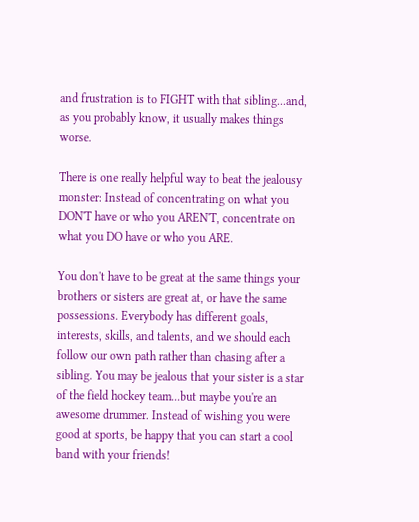and frustration is to FIGHT with that sibling...and, as you probably know, it usually makes things worse.

There is one really helpful way to beat the jealousy monster: Instead of concentrating on what you DON'T have or who you AREN'T, concentrate on what you DO have or who you ARE.

You don't have to be great at the same things your brothers or sisters are great at, or have the same possessions. Everybody has different goals, interests, skills, and talents, and we should each follow our own path rather than chasing after a sibling. You may be jealous that your sister is a star of the field hockey team...but maybe you're an awesome drummer. Instead of wishing you were good at sports, be happy that you can start a cool band with your friends!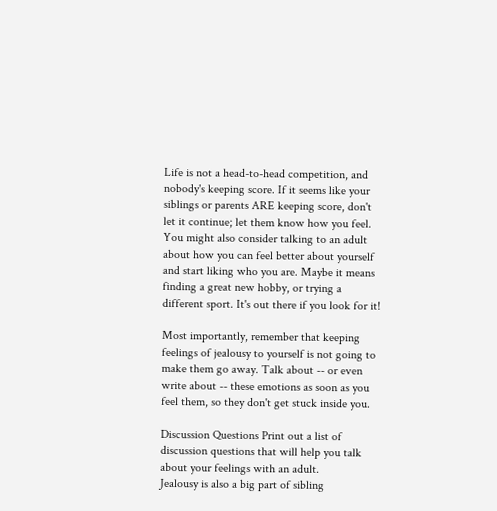Life is not a head-to-head competition, and nobody's keeping score. If it seems like your siblings or parents ARE keeping score, don't let it continue; let them know how you feel. You might also consider talking to an adult about how you can feel better about yourself and start liking who you are. Maybe it means finding a great new hobby, or trying a different sport. It's out there if you look for it!

Most importantly, remember that keeping feelings of jealousy to yourself is not going to make them go away. Talk about -- or even write about -- these emotions as soon as you feel them, so they don't get stuck inside you.

Discussion Questions Print out a list of discussion questions that will help you talk about your feelings with an adult.
Jealousy is also a big part of sibling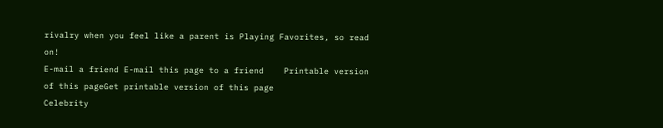rivalry when you feel like a parent is Playing Favorites, so read on!
E-mail a friend E-mail this page to a friend    Printable version of this pageGet printable version of this page
Celebrity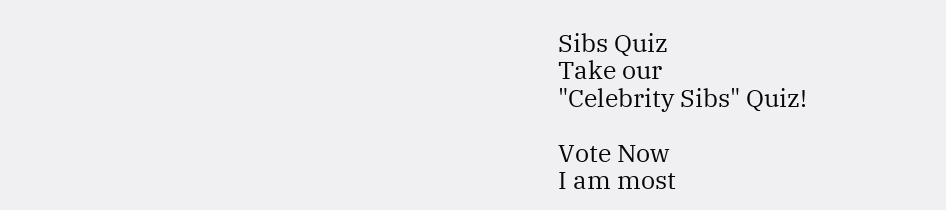Sibs Quiz
Take our
"Celebrity Sibs" Quiz!

Vote Now
I am most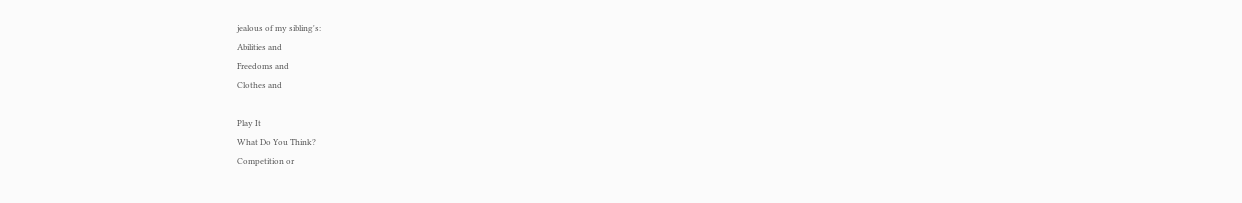jealous of my sibling's:
Abilities and
Freedoms and
Clothes and

Play It
What Do You Think?
Competition or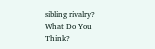sibling rivalry?
What Do You Think?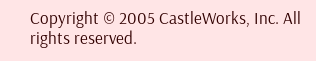Copyright © 2005 CastleWorks, Inc. All rights reserved.